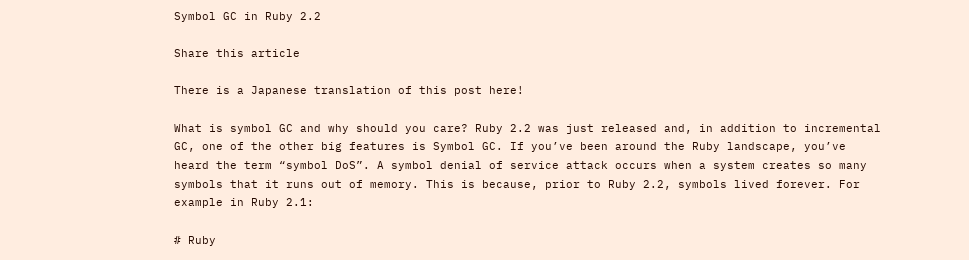Symbol GC in Ruby 2.2

Share this article

There is a Japanese translation of this post here!

What is symbol GC and why should you care? Ruby 2.2 was just released and, in addition to incremental GC, one of the other big features is Symbol GC. If you’ve been around the Ruby landscape, you’ve heard the term “symbol DoS”. A symbol denial of service attack occurs when a system creates so many symbols that it runs out of memory. This is because, prior to Ruby 2.2, symbols lived forever. For example in Ruby 2.1:

# Ruby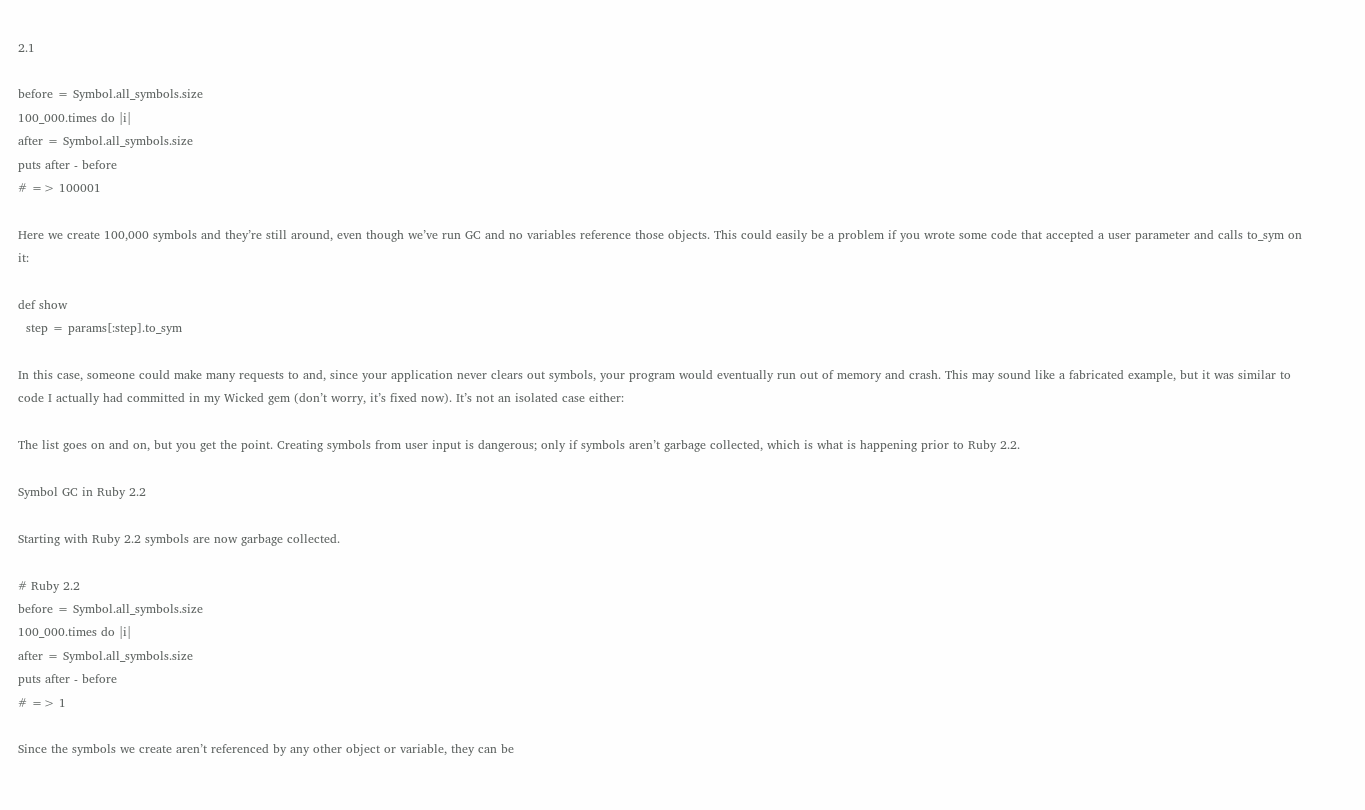2.1

before = Symbol.all_symbols.size
100_000.times do |i|
after = Symbol.all_symbols.size
puts after - before
# => 100001

Here we create 100,000 symbols and they’re still around, even though we’ve run GC and no variables reference those objects. This could easily be a problem if you wrote some code that accepted a user parameter and calls to_sym on it:

def show
  step = params[:step].to_sym

In this case, someone could make many requests to and, since your application never clears out symbols, your program would eventually run out of memory and crash. This may sound like a fabricated example, but it was similar to code I actually had committed in my Wicked gem (don’t worry, it’s fixed now). It’s not an isolated case either:

The list goes on and on, but you get the point. Creating symbols from user input is dangerous; only if symbols aren’t garbage collected, which is what is happening prior to Ruby 2.2.

Symbol GC in Ruby 2.2

Starting with Ruby 2.2 symbols are now garbage collected.

# Ruby 2.2
before = Symbol.all_symbols.size
100_000.times do |i|
after = Symbol.all_symbols.size
puts after - before
# => 1

Since the symbols we create aren’t referenced by any other object or variable, they can be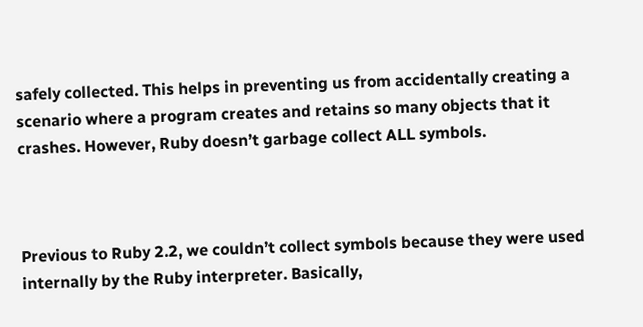safely collected. This helps in preventing us from accidentally creating a scenario where a program creates and retains so many objects that it crashes. However, Ruby doesn’t garbage collect ALL symbols.



Previous to Ruby 2.2, we couldn’t collect symbols because they were used internally by the Ruby interpreter. Basically,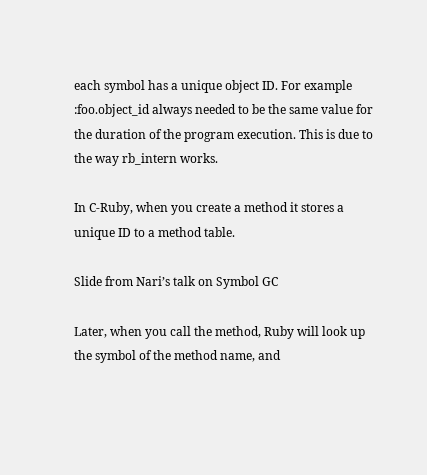each symbol has a unique object ID. For example :foo.object_id always needed to be the same value for the duration of the program execution. This is due to the way rb_intern works.

In C-Ruby, when you create a method it stores a unique ID to a method table.

Slide from Nari’s talk on Symbol GC

Later, when you call the method, Ruby will look up the symbol of the method name, and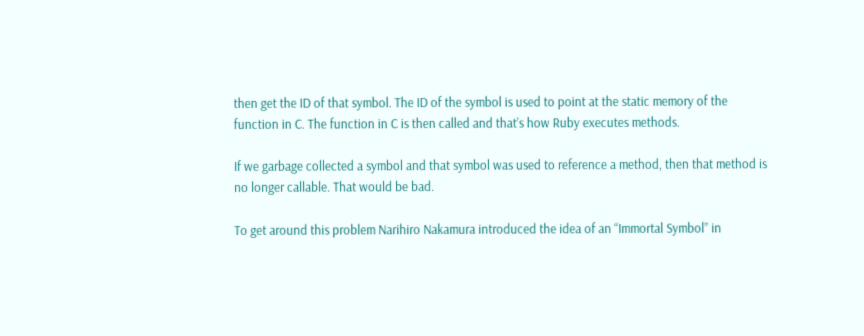then get the ID of that symbol. The ID of the symbol is used to point at the static memory of the function in C. The function in C is then called and that’s how Ruby executes methods.

If we garbage collected a symbol and that symbol was used to reference a method, then that method is no longer callable. That would be bad.

To get around this problem Narihiro Nakamura introduced the idea of an “Immortal Symbol” in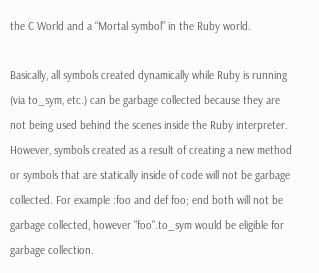the C World and a “Mortal symbol” in the Ruby world.

Basically, all symbols created dynamically while Ruby is running (via to_sym, etc.) can be garbage collected because they are not being used behind the scenes inside the Ruby interpreter. However, symbols created as a result of creating a new method or symbols that are statically inside of code will not be garbage collected. For example :foo and def foo; end both will not be garbage collected, however "foo".to_sym would be eligible for garbage collection.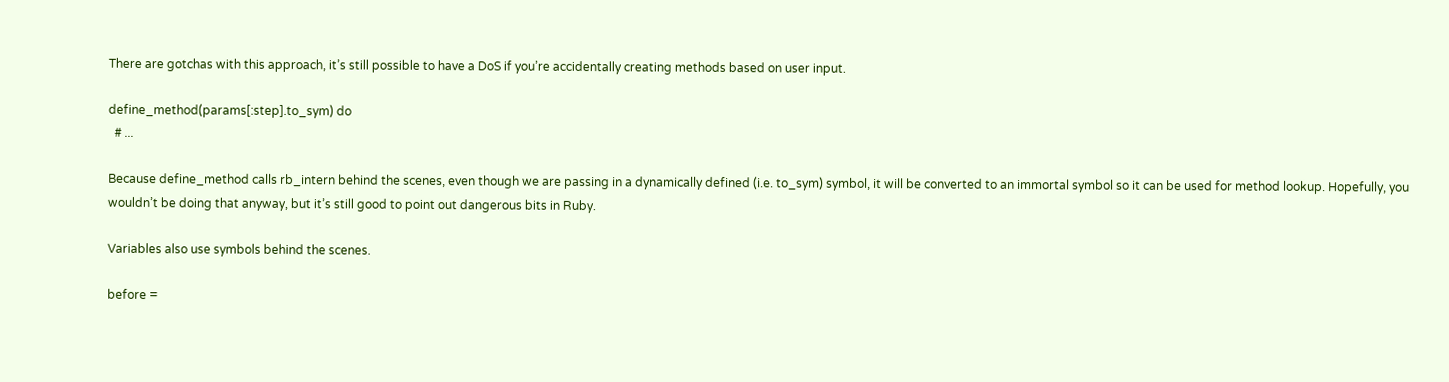There are gotchas with this approach, it’s still possible to have a DoS if you’re accidentally creating methods based on user input.

define_method(params[:step].to_sym) do
  # ...

Because define_method calls rb_intern behind the scenes, even though we are passing in a dynamically defined (i.e. to_sym) symbol, it will be converted to an immortal symbol so it can be used for method lookup. Hopefully, you wouldn’t be doing that anyway, but it’s still good to point out dangerous bits in Ruby.

Variables also use symbols behind the scenes.

before =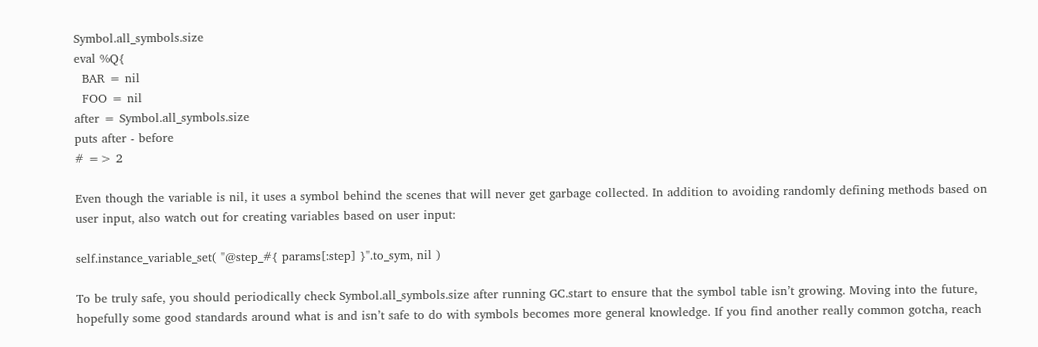Symbol.all_symbols.size
eval %Q{
  BAR = nil
  FOO = nil
after = Symbol.all_symbols.size
puts after - before
# => 2

Even though the variable is nil, it uses a symbol behind the scenes that will never get garbage collected. In addition to avoiding randomly defining methods based on user input, also watch out for creating variables based on user input:

self.instance_variable_set( "@step_#{ params[:step] }".to_sym, nil )

To be truly safe, you should periodically check Symbol.all_symbols.size after running GC.start to ensure that the symbol table isn’t growing. Moving into the future, hopefully some good standards around what is and isn’t safe to do with symbols becomes more general knowledge. If you find another really common gotcha, reach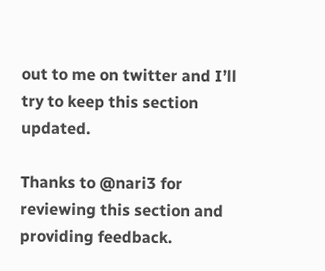out to me on twitter and I’ll try to keep this section updated.

Thanks to @nari3 for reviewing this section and providing feedback.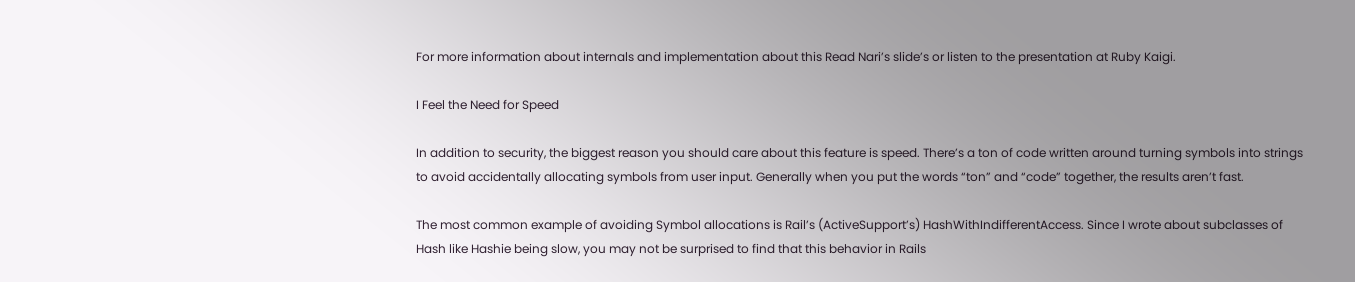For more information about internals and implementation about this Read Nari’s slide’s or listen to the presentation at Ruby Kaigi.

I Feel the Need for Speed

In addition to security, the biggest reason you should care about this feature is speed. There’s a ton of code written around turning symbols into strings to avoid accidentally allocating symbols from user input. Generally when you put the words “ton” and “code” together, the results aren’t fast.

The most common example of avoiding Symbol allocations is Rail’s (ActiveSupport’s) HashWithIndifferentAccess. Since I wrote about subclasses of Hash like Hashie being slow, you may not be surprised to find that this behavior in Rails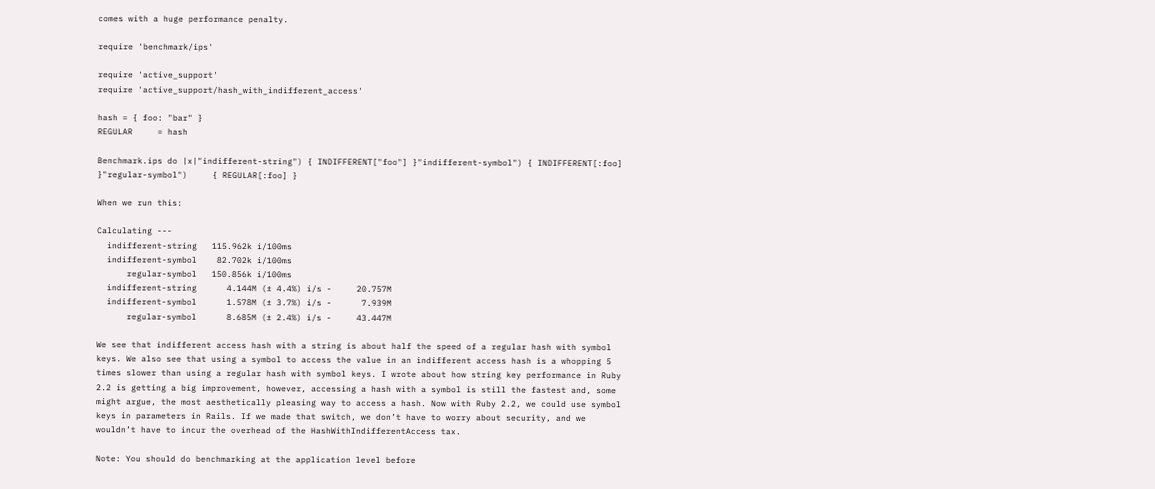comes with a huge performance penalty.

require 'benchmark/ips'

require 'active_support'
require 'active_support/hash_with_indifferent_access'

hash = { foo: "bar" }
REGULAR     = hash

Benchmark.ips do |x|"indifferent-string") { INDIFFERENT["foo"] }"indifferent-symbol") { INDIFFERENT[:foo] }"regular-symbol")     { REGULAR[:foo] }

When we run this:

Calculating ---
  indifferent-string   115.962k i/100ms
  indifferent-symbol    82.702k i/100ms
      regular-symbol   150.856k i/100ms
  indifferent-string      4.144M (± 4.4%) i/s -     20.757M
  indifferent-symbol      1.578M (± 3.7%) i/s -      7.939M
      regular-symbol      8.685M (± 2.4%) i/s -     43.447M

We see that indifferent access hash with a string is about half the speed of a regular hash with symbol keys. We also see that using a symbol to access the value in an indifferent access hash is a whopping 5 times slower than using a regular hash with symbol keys. I wrote about how string key performance in Ruby 2.2 is getting a big improvement, however, accessing a hash with a symbol is still the fastest and, some might argue, the most aesthetically pleasing way to access a hash. Now with Ruby 2.2, we could use symbol keys in parameters in Rails. If we made that switch, we don’t have to worry about security, and we wouldn’t have to incur the overhead of the HashWithIndifferentAccess tax.

Note: You should do benchmarking at the application level before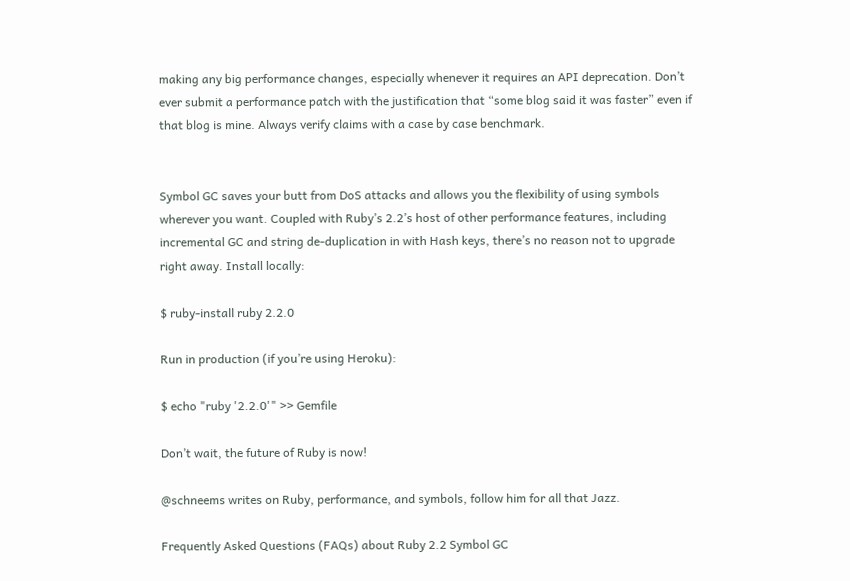making any big performance changes, especially whenever it requires an API deprecation. Don’t ever submit a performance patch with the justification that “some blog said it was faster” even if that blog is mine. Always verify claims with a case by case benchmark.


Symbol GC saves your butt from DoS attacks and allows you the flexibility of using symbols wherever you want. Coupled with Ruby’s 2.2’s host of other performance features, including incremental GC and string de-duplication in with Hash keys, there’s no reason not to upgrade right away. Install locally:

$ ruby-install ruby 2.2.0

Run in production (if you’re using Heroku):

$ echo "ruby '2.2.0'" >> Gemfile

Don’t wait, the future of Ruby is now!

@schneems writes on Ruby, performance, and symbols, follow him for all that Jazz.

Frequently Asked Questions (FAQs) about Ruby 2.2 Symbol GC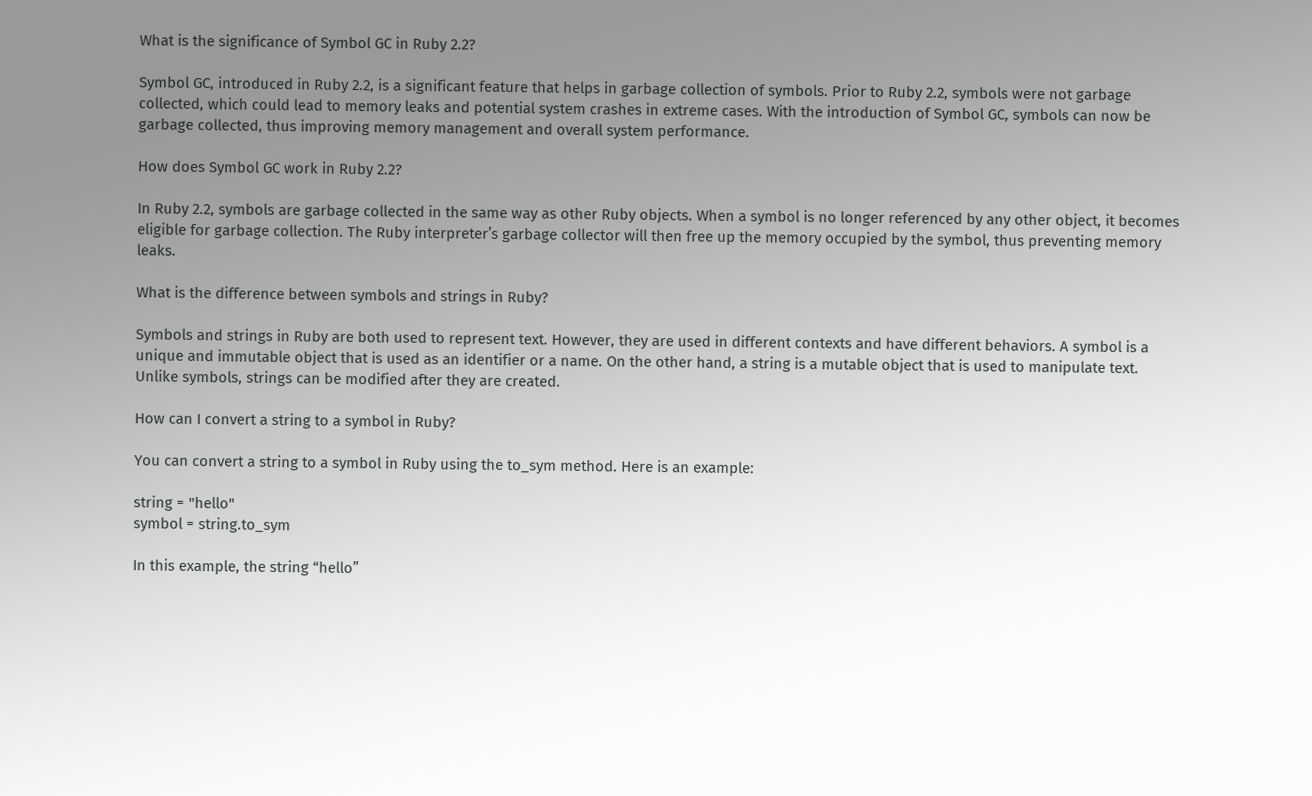What is the significance of Symbol GC in Ruby 2.2?

Symbol GC, introduced in Ruby 2.2, is a significant feature that helps in garbage collection of symbols. Prior to Ruby 2.2, symbols were not garbage collected, which could lead to memory leaks and potential system crashes in extreme cases. With the introduction of Symbol GC, symbols can now be garbage collected, thus improving memory management and overall system performance.

How does Symbol GC work in Ruby 2.2?

In Ruby 2.2, symbols are garbage collected in the same way as other Ruby objects. When a symbol is no longer referenced by any other object, it becomes eligible for garbage collection. The Ruby interpreter’s garbage collector will then free up the memory occupied by the symbol, thus preventing memory leaks.

What is the difference between symbols and strings in Ruby?

Symbols and strings in Ruby are both used to represent text. However, they are used in different contexts and have different behaviors. A symbol is a unique and immutable object that is used as an identifier or a name. On the other hand, a string is a mutable object that is used to manipulate text. Unlike symbols, strings can be modified after they are created.

How can I convert a string to a symbol in Ruby?

You can convert a string to a symbol in Ruby using the to_sym method. Here is an example:

string = "hello"
symbol = string.to_sym

In this example, the string “hello”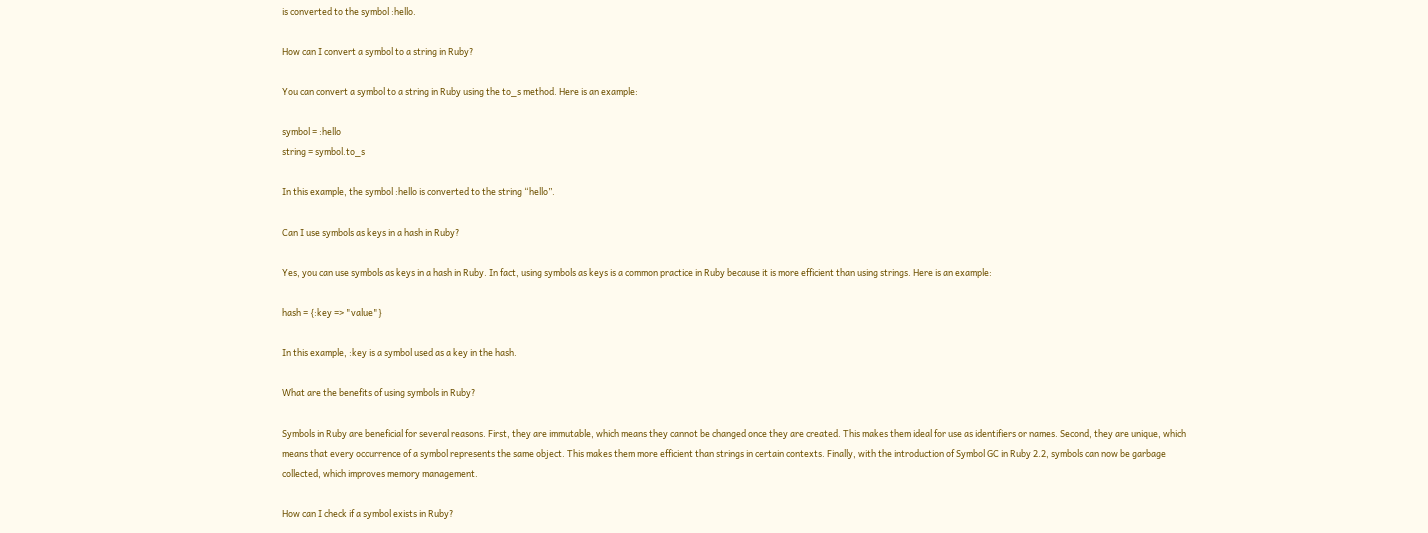is converted to the symbol :hello.

How can I convert a symbol to a string in Ruby?

You can convert a symbol to a string in Ruby using the to_s method. Here is an example:

symbol = :hello
string = symbol.to_s

In this example, the symbol :hello is converted to the string “hello”.

Can I use symbols as keys in a hash in Ruby?

Yes, you can use symbols as keys in a hash in Ruby. In fact, using symbols as keys is a common practice in Ruby because it is more efficient than using strings. Here is an example:

hash = {:key => "value"}

In this example, :key is a symbol used as a key in the hash.

What are the benefits of using symbols in Ruby?

Symbols in Ruby are beneficial for several reasons. First, they are immutable, which means they cannot be changed once they are created. This makes them ideal for use as identifiers or names. Second, they are unique, which means that every occurrence of a symbol represents the same object. This makes them more efficient than strings in certain contexts. Finally, with the introduction of Symbol GC in Ruby 2.2, symbols can now be garbage collected, which improves memory management.

How can I check if a symbol exists in Ruby?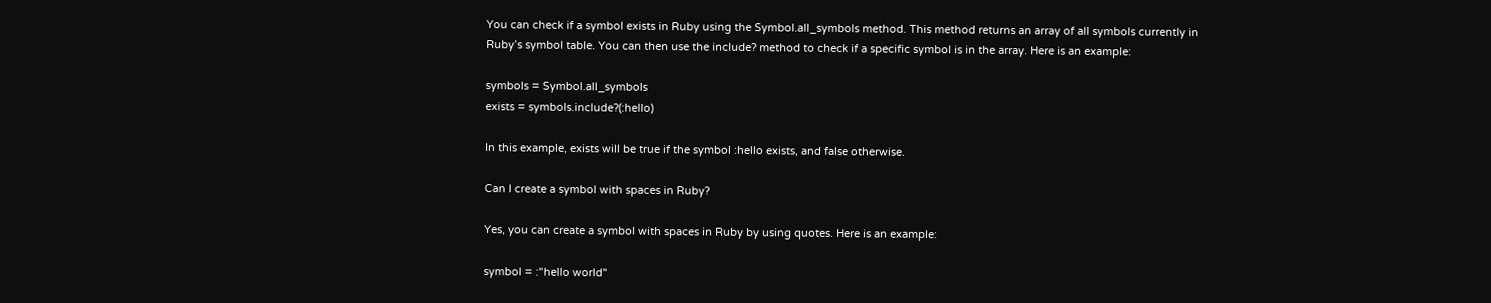You can check if a symbol exists in Ruby using the Symbol.all_symbols method. This method returns an array of all symbols currently in Ruby’s symbol table. You can then use the include? method to check if a specific symbol is in the array. Here is an example:

symbols = Symbol.all_symbols
exists = symbols.include?(:hello)

In this example, exists will be true if the symbol :hello exists, and false otherwise.

Can I create a symbol with spaces in Ruby?

Yes, you can create a symbol with spaces in Ruby by using quotes. Here is an example:

symbol = :"hello world"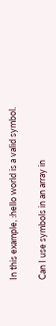In this example, :hello world is a valid symbol.

Can I use symbols in an array in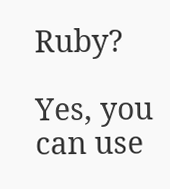Ruby?

Yes, you can use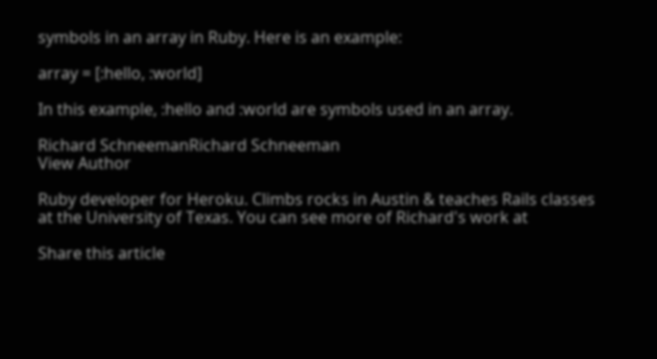symbols in an array in Ruby. Here is an example:

array = [:hello, :world]

In this example, :hello and :world are symbols used in an array.

Richard SchneemanRichard Schneeman
View Author

Ruby developer for Heroku. Climbs rocks in Austin & teaches Rails classes at the University of Texas. You can see more of Richard's work at

Share this article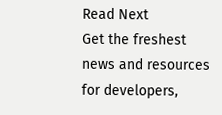Read Next
Get the freshest news and resources for developers,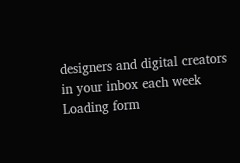designers and digital creators in your inbox each week
Loading form